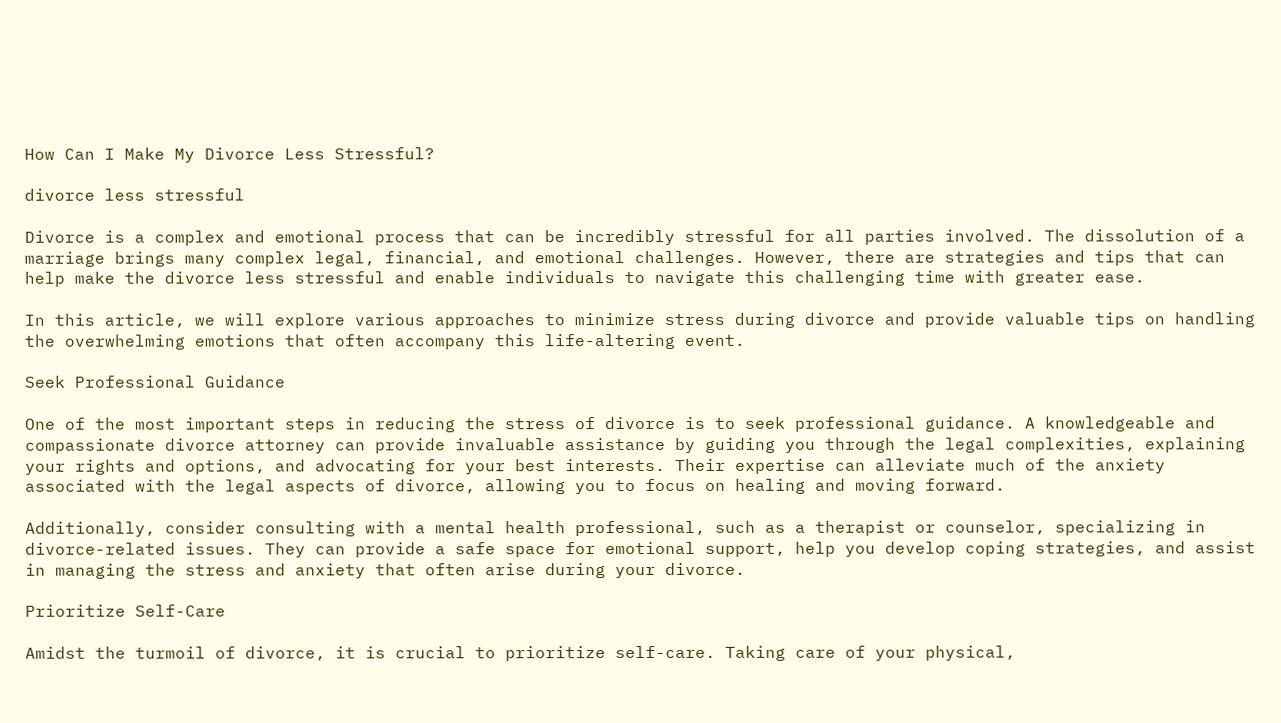How Can I Make My Divorce Less Stressful?

divorce less stressful

Divorce is a complex and emotional process that can be incredibly stressful for all parties involved. The dissolution of a marriage brings many complex legal, financial, and emotional challenges. However, there are strategies and tips that can help make the divorce less stressful and enable individuals to navigate this challenging time with greater ease.

In this article, we will explore various approaches to minimize stress during divorce and provide valuable tips on handling the overwhelming emotions that often accompany this life-altering event.

Seek Professional Guidance

One of the most important steps in reducing the stress of divorce is to seek professional guidance. A knowledgeable and compassionate divorce attorney can provide invaluable assistance by guiding you through the legal complexities, explaining your rights and options, and advocating for your best interests. Their expertise can alleviate much of the anxiety associated with the legal aspects of divorce, allowing you to focus on healing and moving forward.

Additionally, consider consulting with a mental health professional, such as a therapist or counselor, specializing in divorce-related issues. They can provide a safe space for emotional support, help you develop coping strategies, and assist in managing the stress and anxiety that often arise during your divorce.

Prioritize Self-Care

Amidst the turmoil of divorce, it is crucial to prioritize self-care. Taking care of your physical,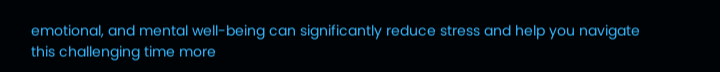emotional, and mental well-being can significantly reduce stress and help you navigate this challenging time more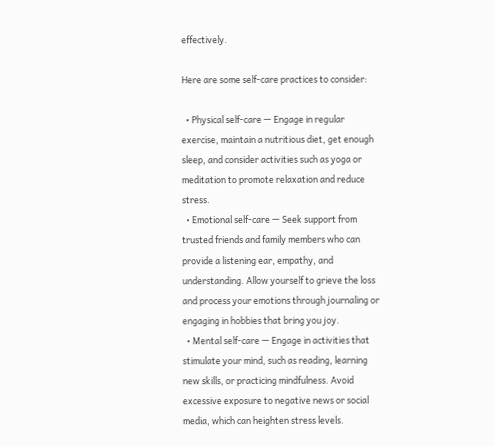effectively.

Here are some self-care practices to consider:

  • Physical self-care — Engage in regular exercise, maintain a nutritious diet, get enough sleep, and consider activities such as yoga or meditation to promote relaxation and reduce stress.
  • Emotional self-care — Seek support from trusted friends and family members who can provide a listening ear, empathy, and understanding. Allow yourself to grieve the loss and process your emotions through journaling or engaging in hobbies that bring you joy.
  • Mental self-care — Engage in activities that stimulate your mind, such as reading, learning new skills, or practicing mindfulness. Avoid excessive exposure to negative news or social media, which can heighten stress levels.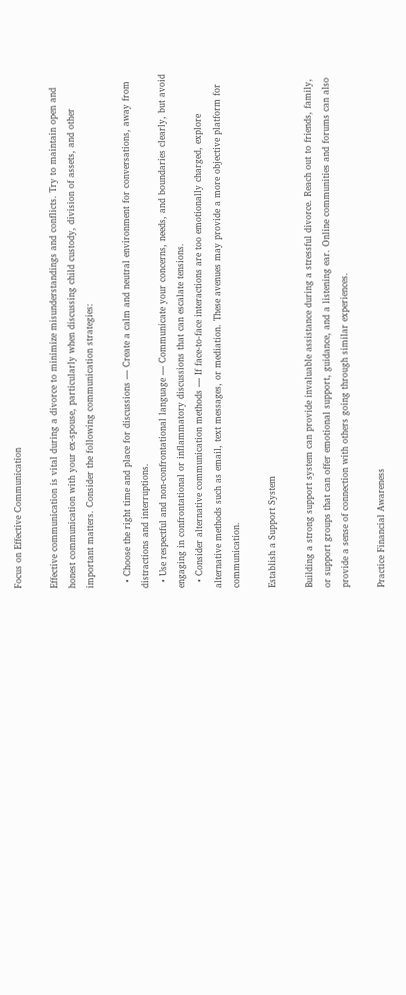Focus on Effective Communication

Effective communication is vital during a divorce to minimize misunderstandings and conflicts. Try to maintain open and honest communication with your ex-spouse, particularly when discussing child custody, division of assets, and other important matters. Consider the following communication strategies:

  • Choose the right time and place for discussions — Create a calm and neutral environment for conversations, away from distractions and interruptions.
  • Use respectful and non-confrontational language — Communicate your concerns, needs, and boundaries clearly, but avoid engaging in confrontational or inflammatory discussions that can escalate tensions.
  • Consider alternative communication methods — If face-to-face interactions are too emotionally charged, explore alternative methods such as email, text messages, or mediation. These avenues may provide a more objective platform for communication.

Establish a Support System

Building a strong support system can provide invaluable assistance during a stressful divorce. Reach out to friends, family, or support groups that can offer emotional support, guidance, and a listening ear. Online communities and forums can also provide a sense of connection with others going through similar experiences.

Practice Financial Awareness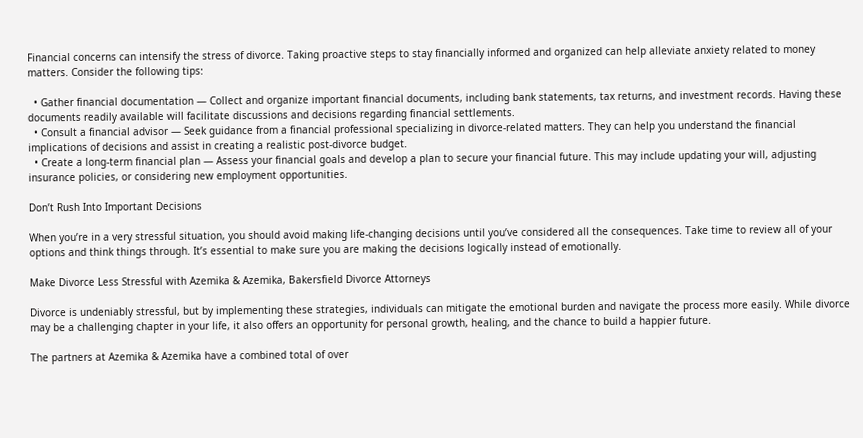Financial concerns can intensify the stress of divorce. Taking proactive steps to stay financially informed and organized can help alleviate anxiety related to money matters. Consider the following tips:

  • Gather financial documentation — Collect and organize important financial documents, including bank statements, tax returns, and investment records. Having these documents readily available will facilitate discussions and decisions regarding financial settlements.
  • Consult a financial advisor — Seek guidance from a financial professional specializing in divorce-related matters. They can help you understand the financial implications of decisions and assist in creating a realistic post-divorce budget.
  • Create a long-term financial plan — Assess your financial goals and develop a plan to secure your financial future. This may include updating your will, adjusting insurance policies, or considering new employment opportunities.

Don’t Rush Into Important Decisions

When you’re in a very stressful situation, you should avoid making life-changing decisions until you’ve considered all the consequences. Take time to review all of your options and think things through. It’s essential to make sure you are making the decisions logically instead of emotionally.

Make Divorce Less Stressful with Azemika & Azemika, Bakersfield Divorce Attorneys

Divorce is undeniably stressful, but by implementing these strategies, individuals can mitigate the emotional burden and navigate the process more easily. While divorce may be a challenging chapter in your life, it also offers an opportunity for personal growth, healing, and the chance to build a happier future.

The partners at Azemika & Azemika have a combined total of over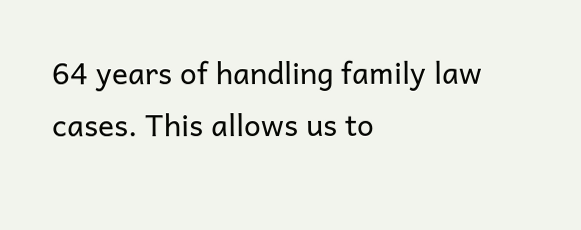64 years of handling family law cases. This allows us to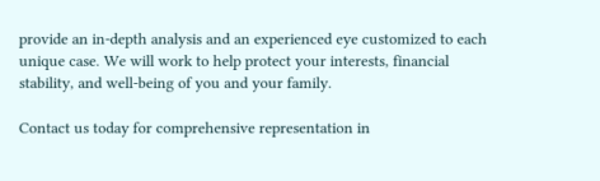provide an in-depth analysis and an experienced eye customized to each unique case. We will work to help protect your interests, financial stability, and well-being of you and your family.

Contact us today for comprehensive representation in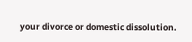your divorce or domestic dissolution.